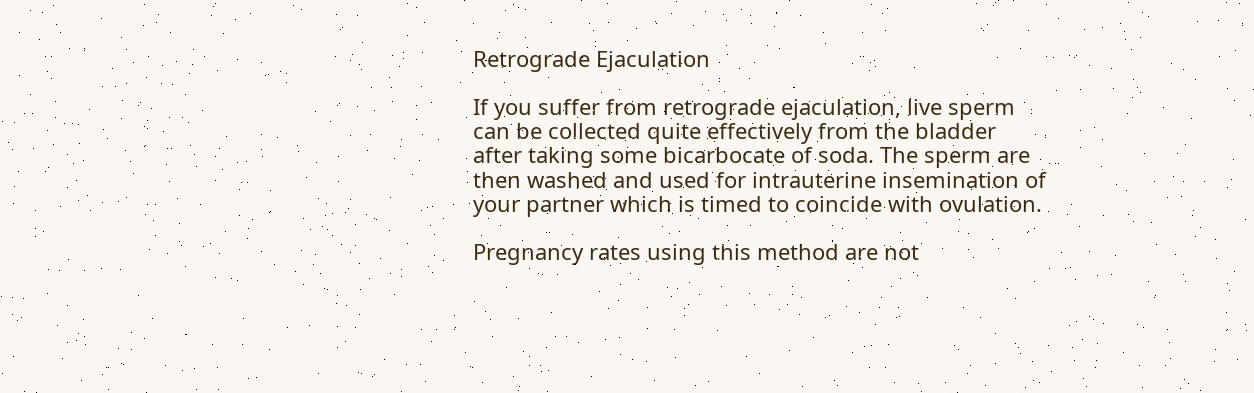Retrograde Ejaculation

If you suffer from retrograde ejaculation, live sperm can be collected quite effectively from the bladder after taking some bicarbocate of soda. The sperm are then washed and used for intrauterine insemination of your partner which is timed to coincide with ovulation.

Pregnancy rates using this method are not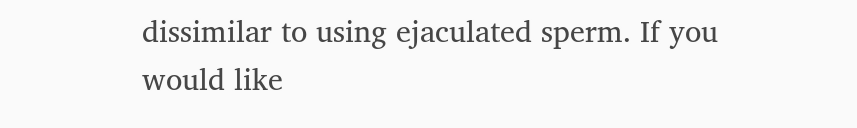dissimilar to using ejaculated sperm. If you would like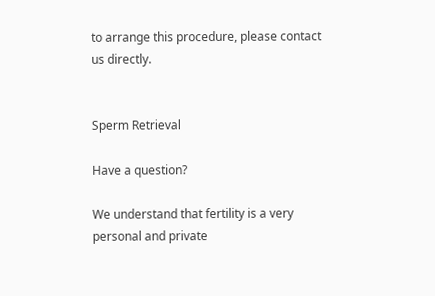to arrange this procedure, please contact us directly.


Sperm Retrieval

Have a question?

We understand that fertility is a very personal and private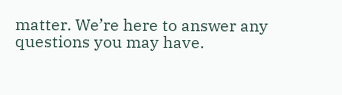matter. We’re here to answer any questions you may have.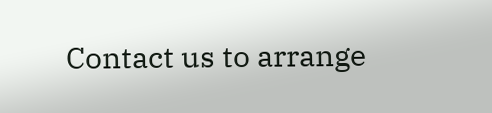Contact us to arrange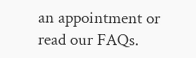an appointment or read our FAQs.